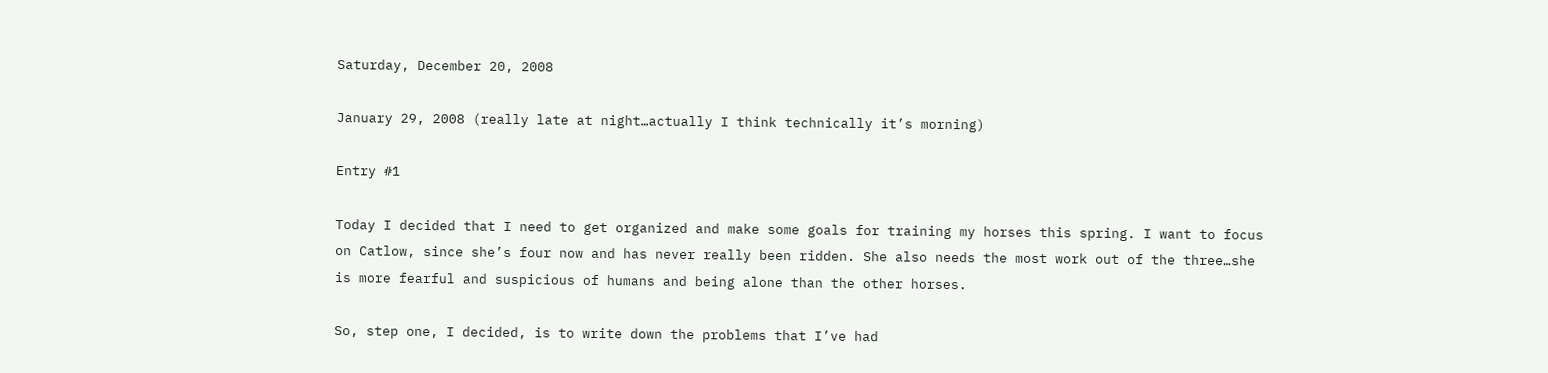Saturday, December 20, 2008

January 29, 2008 (really late at night…actually I think technically it’s morning)

Entry #1

Today I decided that I need to get organized and make some goals for training my horses this spring. I want to focus on Catlow, since she’s four now and has never really been ridden. She also needs the most work out of the three…she is more fearful and suspicious of humans and being alone than the other horses.

So, step one, I decided, is to write down the problems that I’ve had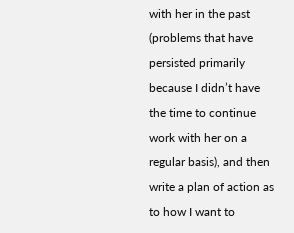with her in the past (problems that have persisted primarily because I didn’t have the time to continue work with her on a regular basis), and then write a plan of action as to how I want to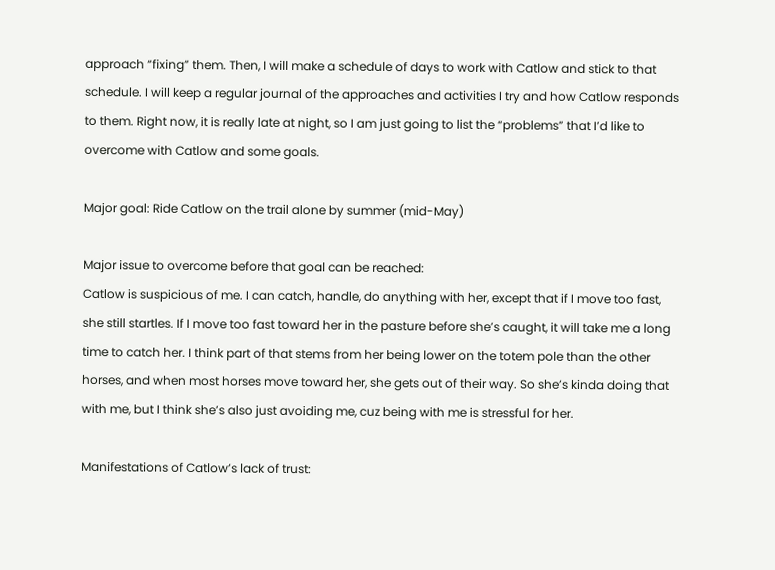approach “fixing” them. Then, I will make a schedule of days to work with Catlow and stick to that schedule. I will keep a regular journal of the approaches and activities I try and how Catlow responds to them. Right now, it is really late at night, so I am just going to list the “problems” that I’d like to overcome with Catlow and some goals.

Major goal: Ride Catlow on the trail alone by summer (mid-May)

Major issue to overcome before that goal can be reached:
Catlow is suspicious of me. I can catch, handle, do anything with her, except that if I move too fast, she still startles. If I move too fast toward her in the pasture before she’s caught, it will take me a long time to catch her. I think part of that stems from her being lower on the totem pole than the other horses, and when most horses move toward her, she gets out of their way. So she’s kinda doing that with me, but I think she’s also just avoiding me, cuz being with me is stressful for her.

Manifestations of Catlow’s lack of trust: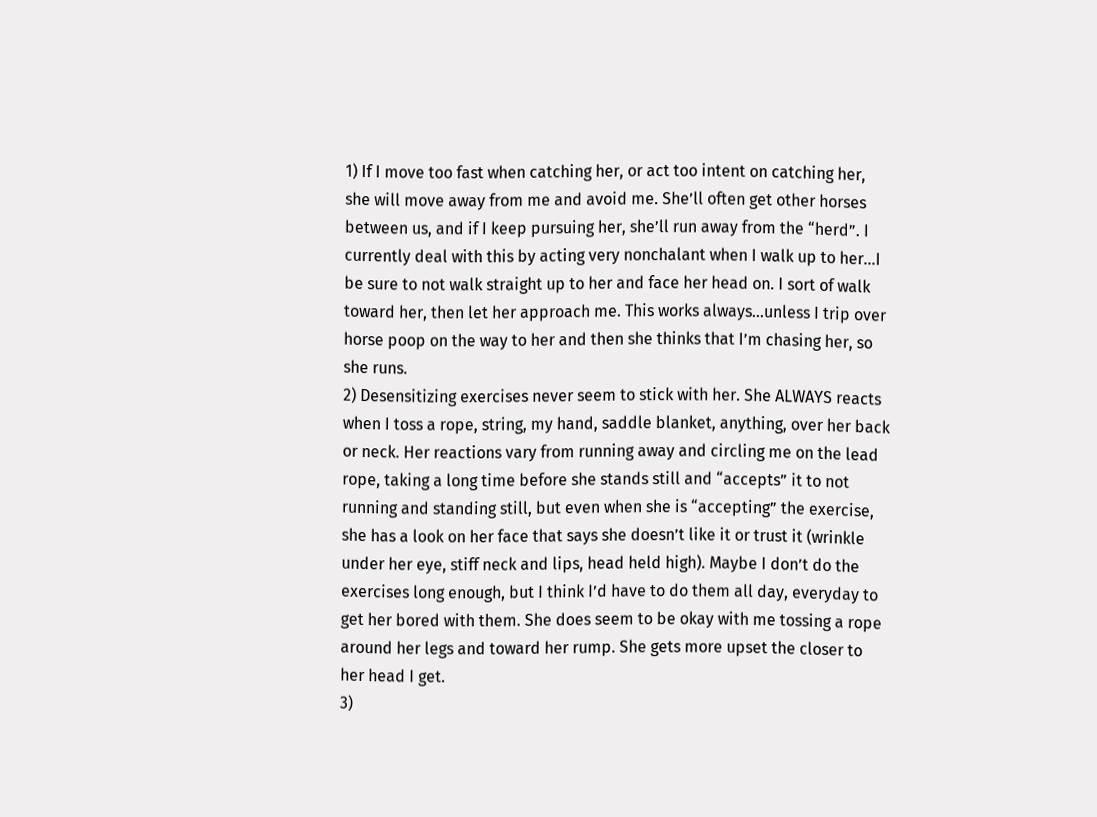1) If I move too fast when catching her, or act too intent on catching her, she will move away from me and avoid me. She’ll often get other horses between us, and if I keep pursuing her, she’ll run away from the “herd”. I currently deal with this by acting very nonchalant when I walk up to her…I be sure to not walk straight up to her and face her head on. I sort of walk toward her, then let her approach me. This works always…unless I trip over horse poop on the way to her and then she thinks that I’m chasing her, so she runs.
2) Desensitizing exercises never seem to stick with her. She ALWAYS reacts when I toss a rope, string, my hand, saddle blanket, anything, over her back or neck. Her reactions vary from running away and circling me on the lead rope, taking a long time before she stands still and “accepts” it to not running and standing still, but even when she is “accepting” the exercise, she has a look on her face that says she doesn’t like it or trust it (wrinkle under her eye, stiff neck and lips, head held high). Maybe I don’t do the exercises long enough, but I think I’d have to do them all day, everyday to get her bored with them. She does seem to be okay with me tossing a rope around her legs and toward her rump. She gets more upset the closer to her head I get.
3)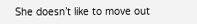She doesn’t like to move out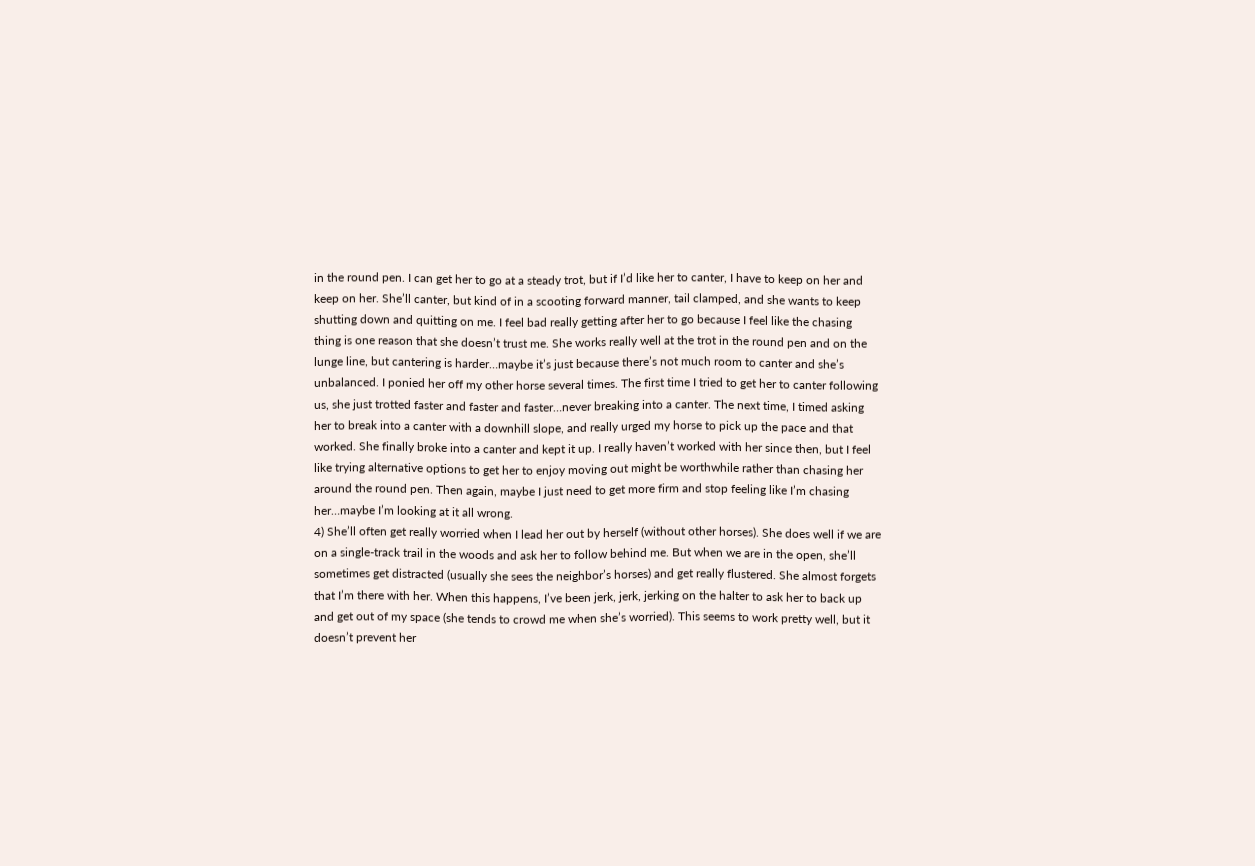in the round pen. I can get her to go at a steady trot, but if I’d like her to canter, I have to keep on her and keep on her. She’ll canter, but kind of in a scooting forward manner, tail clamped, and she wants to keep shutting down and quitting on me. I feel bad really getting after her to go because I feel like the chasing thing is one reason that she doesn’t trust me. She works really well at the trot in the round pen and on the lunge line, but cantering is harder…maybe it’s just because there’s not much room to canter and she’s unbalanced. I ponied her off my other horse several times. The first time I tried to get her to canter following us, she just trotted faster and faster and faster…never breaking into a canter. The next time, I timed asking her to break into a canter with a downhill slope, and really urged my horse to pick up the pace and that worked. She finally broke into a canter and kept it up. I really haven’t worked with her since then, but I feel like trying alternative options to get her to enjoy moving out might be worthwhile rather than chasing her around the round pen. Then again, maybe I just need to get more firm and stop feeling like I’m chasing her…maybe I’m looking at it all wrong.
4) She’ll often get really worried when I lead her out by herself (without other horses). She does well if we are on a single-track trail in the woods and ask her to follow behind me. But when we are in the open, she’ll sometimes get distracted (usually she sees the neighbor’s horses) and get really flustered. She almost forgets that I’m there with her. When this happens, I’ve been jerk, jerk, jerking on the halter to ask her to back up and get out of my space (she tends to crowd me when she’s worried). This seems to work pretty well, but it doesn’t prevent her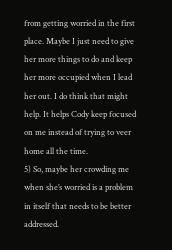from getting worried in the first place. Maybe I just need to give her more things to do and keep her more occupied when I lead her out. I do think that might help. It helps Cody keep focused on me instead of trying to veer home all the time.
5) So, maybe her crowding me when she’s worried is a problem in itself that needs to be better addressed.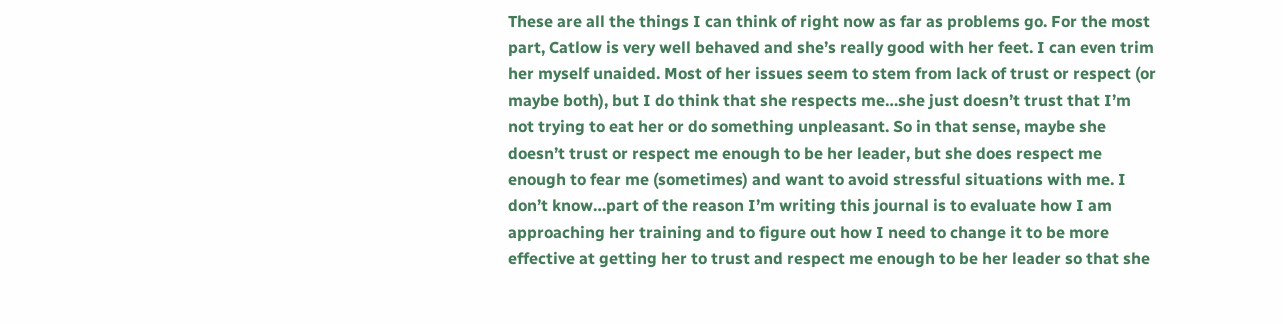These are all the things I can think of right now as far as problems go. For the most part, Catlow is very well behaved and she’s really good with her feet. I can even trim her myself unaided. Most of her issues seem to stem from lack of trust or respect (or maybe both), but I do think that she respects me…she just doesn’t trust that I’m not trying to eat her or do something unpleasant. So in that sense, maybe she doesn’t trust or respect me enough to be her leader, but she does respect me enough to fear me (sometimes) and want to avoid stressful situations with me. I don’t know…part of the reason I’m writing this journal is to evaluate how I am approaching her training and to figure out how I need to change it to be more effective at getting her to trust and respect me enough to be her leader so that she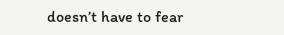doesn’t have to fear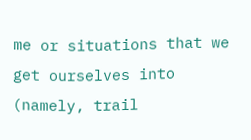me or situations that we get ourselves into (namely, trail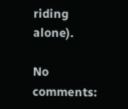riding alone).

No comments: